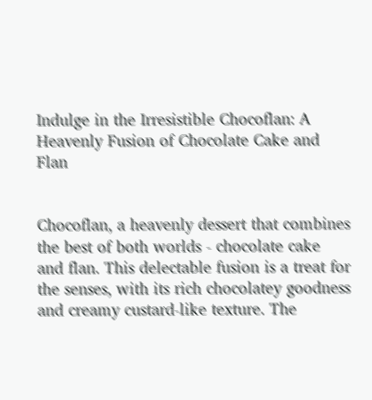Indulge in the Irresistible Chocoflan: A Heavenly Fusion of Chocolate Cake and Flan


Chocoflan, a heavenly dessert that combines the best of both worlds - chocolate cake and flan. This delectable fusion is a treat for the senses, with its rich chocolatey goodness and creamy custard-like texture. The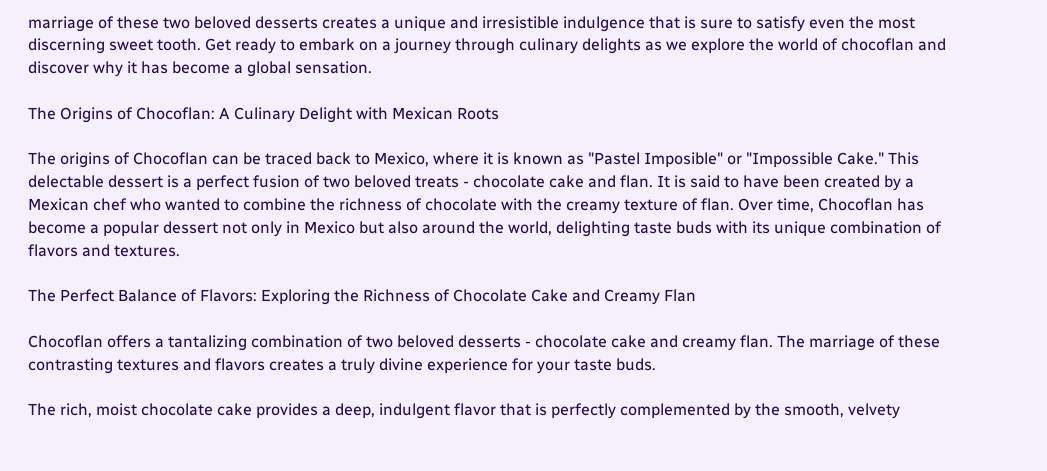marriage of these two beloved desserts creates a unique and irresistible indulgence that is sure to satisfy even the most discerning sweet tooth. Get ready to embark on a journey through culinary delights as we explore the world of chocoflan and discover why it has become a global sensation.

The Origins of Chocoflan: A Culinary Delight with Mexican Roots

The origins of Chocoflan can be traced back to Mexico, where it is known as "Pastel Imposible" or "Impossible Cake." This delectable dessert is a perfect fusion of two beloved treats - chocolate cake and flan. It is said to have been created by a Mexican chef who wanted to combine the richness of chocolate with the creamy texture of flan. Over time, Chocoflan has become a popular dessert not only in Mexico but also around the world, delighting taste buds with its unique combination of flavors and textures.

The Perfect Balance of Flavors: Exploring the Richness of Chocolate Cake and Creamy Flan

Chocoflan offers a tantalizing combination of two beloved desserts - chocolate cake and creamy flan. The marriage of these contrasting textures and flavors creates a truly divine experience for your taste buds.

The rich, moist chocolate cake provides a deep, indulgent flavor that is perfectly complemented by the smooth, velvety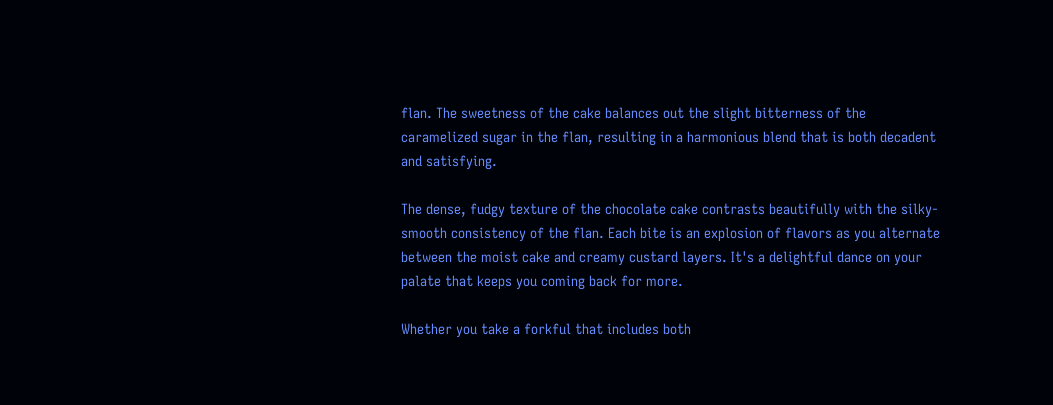flan. The sweetness of the cake balances out the slight bitterness of the caramelized sugar in the flan, resulting in a harmonious blend that is both decadent and satisfying.

The dense, fudgy texture of the chocolate cake contrasts beautifully with the silky-smooth consistency of the flan. Each bite is an explosion of flavors as you alternate between the moist cake and creamy custard layers. It's a delightful dance on your palate that keeps you coming back for more.

Whether you take a forkful that includes both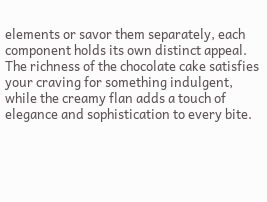elements or savor them separately, each component holds its own distinct appeal. The richness of the chocolate cake satisfies your craving for something indulgent, while the creamy flan adds a touch of elegance and sophistication to every bite.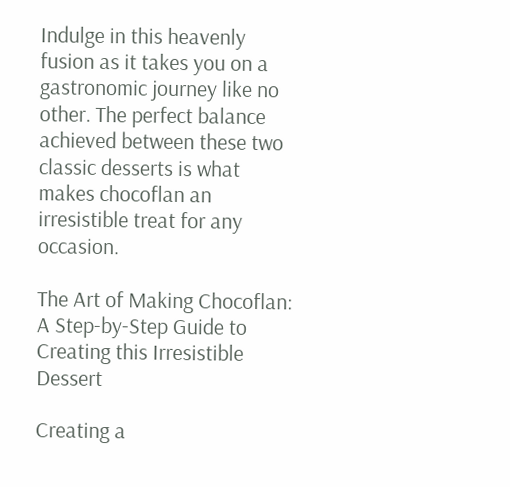Indulge in this heavenly fusion as it takes you on a gastronomic journey like no other. The perfect balance achieved between these two classic desserts is what makes chocoflan an irresistible treat for any occasion.

The Art of Making Chocoflan: A Step-by-Step Guide to Creating this Irresistible Dessert

Creating a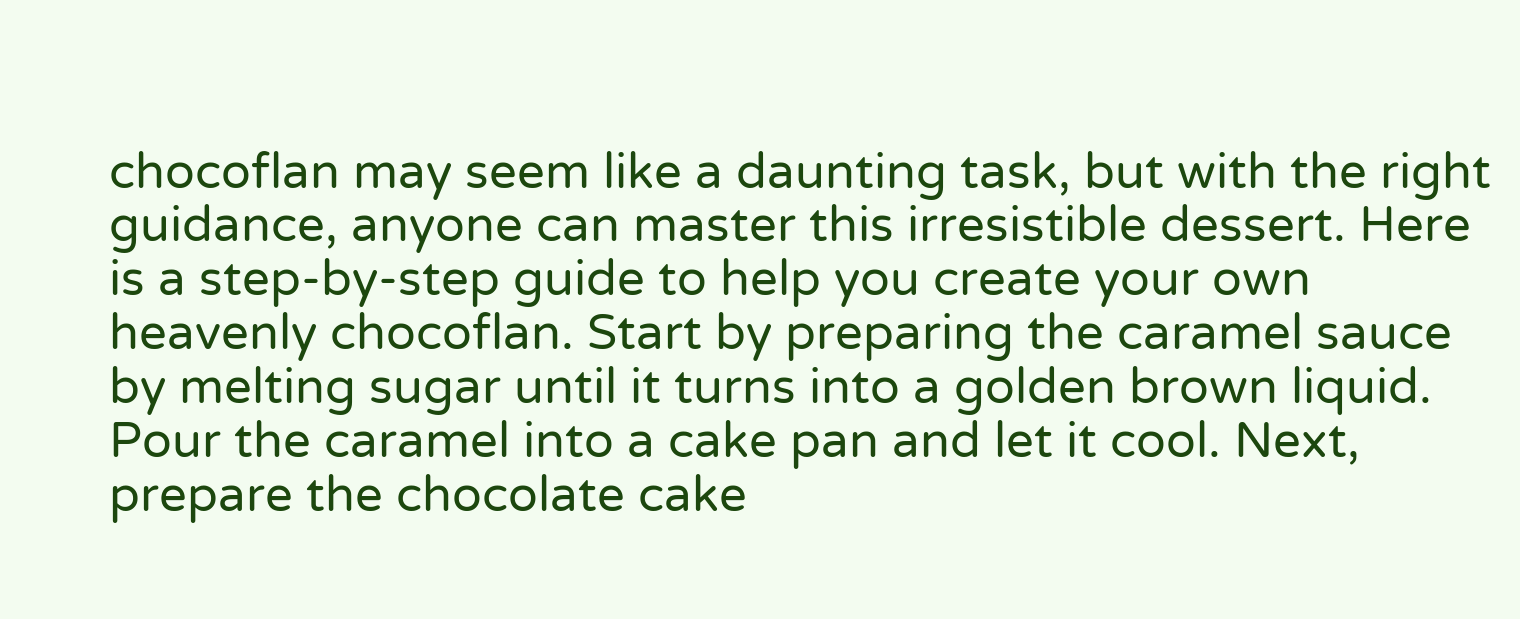chocoflan may seem like a daunting task, but with the right guidance, anyone can master this irresistible dessert. Here is a step-by-step guide to help you create your own heavenly chocoflan. Start by preparing the caramel sauce by melting sugar until it turns into a golden brown liquid. Pour the caramel into a cake pan and let it cool. Next, prepare the chocolate cake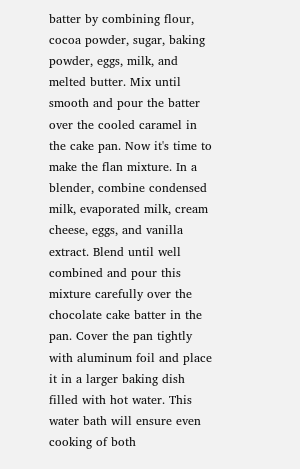batter by combining flour, cocoa powder, sugar, baking powder, eggs, milk, and melted butter. Mix until smooth and pour the batter over the cooled caramel in the cake pan. Now it's time to make the flan mixture. In a blender, combine condensed milk, evaporated milk, cream cheese, eggs, and vanilla extract. Blend until well combined and pour this mixture carefully over the chocolate cake batter in the pan. Cover the pan tightly with aluminum foil and place it in a larger baking dish filled with hot water. This water bath will ensure even cooking of both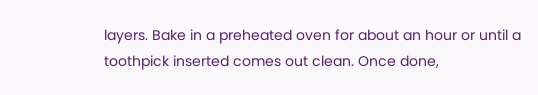layers. Bake in a preheated oven for about an hour or until a toothpick inserted comes out clean. Once done,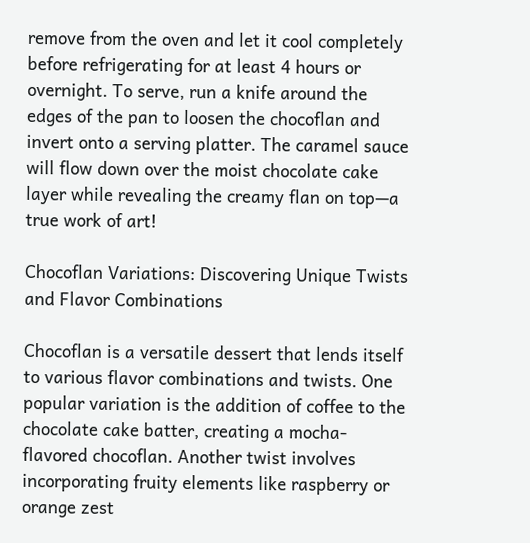remove from the oven and let it cool completely before refrigerating for at least 4 hours or overnight. To serve, run a knife around the edges of the pan to loosen the chocoflan and invert onto a serving platter. The caramel sauce will flow down over the moist chocolate cake layer while revealing the creamy flan on top—a true work of art!

Chocoflan Variations: Discovering Unique Twists and Flavor Combinations

Chocoflan is a versatile dessert that lends itself to various flavor combinations and twists. One popular variation is the addition of coffee to the chocolate cake batter, creating a mocha-flavored chocoflan. Another twist involves incorporating fruity elements like raspberry or orange zest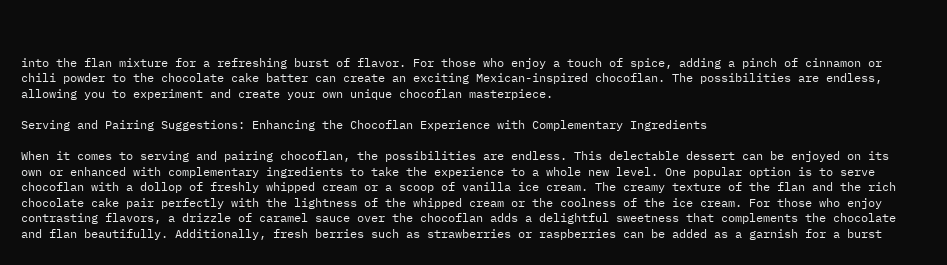into the flan mixture for a refreshing burst of flavor. For those who enjoy a touch of spice, adding a pinch of cinnamon or chili powder to the chocolate cake batter can create an exciting Mexican-inspired chocoflan. The possibilities are endless, allowing you to experiment and create your own unique chocoflan masterpiece.

Serving and Pairing Suggestions: Enhancing the Chocoflan Experience with Complementary Ingredients

When it comes to serving and pairing chocoflan, the possibilities are endless. This delectable dessert can be enjoyed on its own or enhanced with complementary ingredients to take the experience to a whole new level. One popular option is to serve chocoflan with a dollop of freshly whipped cream or a scoop of vanilla ice cream. The creamy texture of the flan and the rich chocolate cake pair perfectly with the lightness of the whipped cream or the coolness of the ice cream. For those who enjoy contrasting flavors, a drizzle of caramel sauce over the chocoflan adds a delightful sweetness that complements the chocolate and flan beautifully. Additionally, fresh berries such as strawberries or raspberries can be added as a garnish for a burst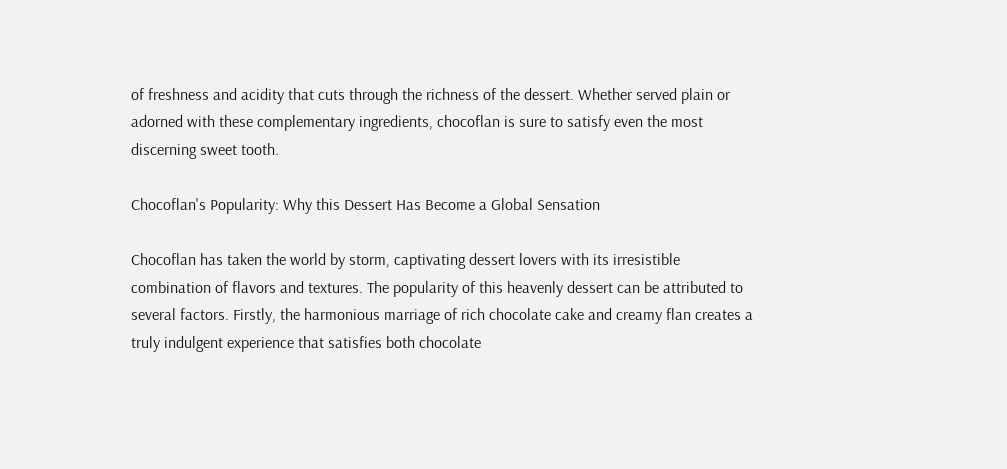of freshness and acidity that cuts through the richness of the dessert. Whether served plain or adorned with these complementary ingredients, chocoflan is sure to satisfy even the most discerning sweet tooth.

Chocoflan's Popularity: Why this Dessert Has Become a Global Sensation

Chocoflan has taken the world by storm, captivating dessert lovers with its irresistible combination of flavors and textures. The popularity of this heavenly dessert can be attributed to several factors. Firstly, the harmonious marriage of rich chocolate cake and creamy flan creates a truly indulgent experience that satisfies both chocolate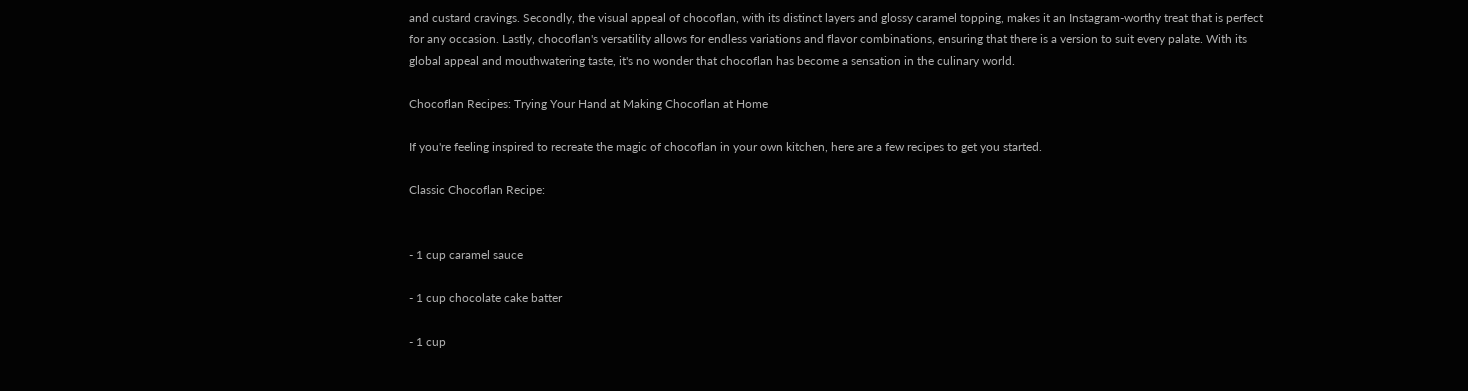and custard cravings. Secondly, the visual appeal of chocoflan, with its distinct layers and glossy caramel topping, makes it an Instagram-worthy treat that is perfect for any occasion. Lastly, chocoflan's versatility allows for endless variations and flavor combinations, ensuring that there is a version to suit every palate. With its global appeal and mouthwatering taste, it's no wonder that chocoflan has become a sensation in the culinary world.

Chocoflan Recipes: Trying Your Hand at Making Chocoflan at Home

If you're feeling inspired to recreate the magic of chocoflan in your own kitchen, here are a few recipes to get you started.

Classic Chocoflan Recipe:


- 1 cup caramel sauce

- 1 cup chocolate cake batter

- 1 cup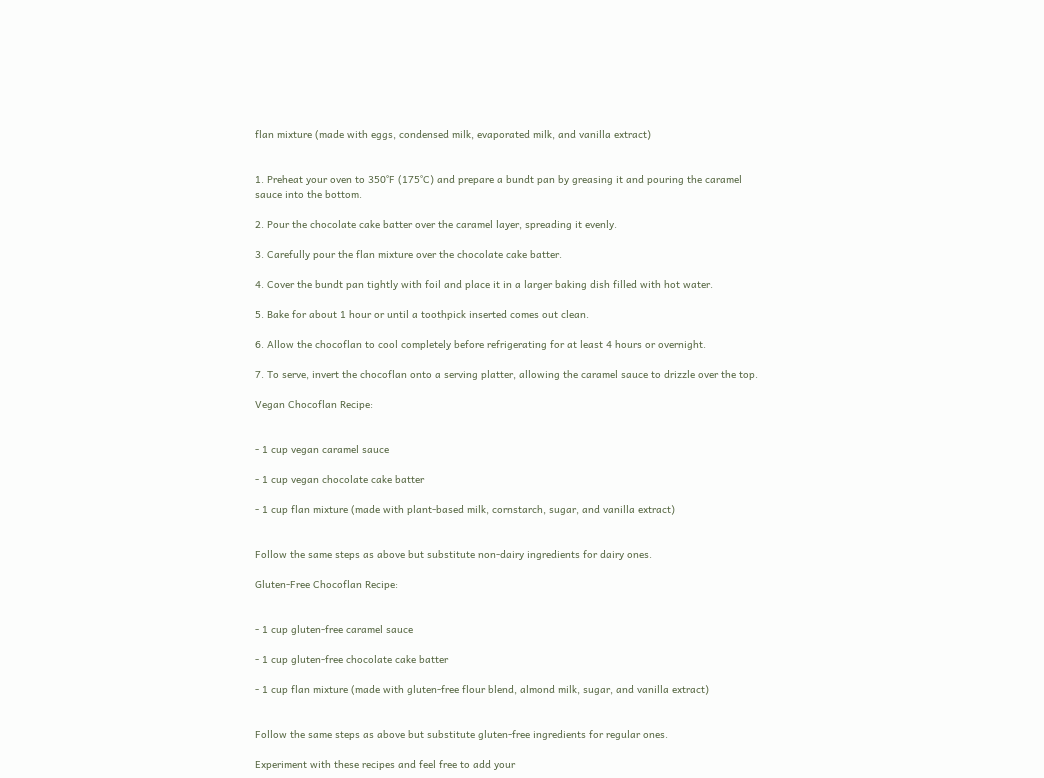flan mixture (made with eggs, condensed milk, evaporated milk, and vanilla extract)


1. Preheat your oven to 350°F (175°C) and prepare a bundt pan by greasing it and pouring the caramel sauce into the bottom.

2. Pour the chocolate cake batter over the caramel layer, spreading it evenly.

3. Carefully pour the flan mixture over the chocolate cake batter.

4. Cover the bundt pan tightly with foil and place it in a larger baking dish filled with hot water.

5. Bake for about 1 hour or until a toothpick inserted comes out clean.

6. Allow the chocoflan to cool completely before refrigerating for at least 4 hours or overnight.

7. To serve, invert the chocoflan onto a serving platter, allowing the caramel sauce to drizzle over the top.

Vegan Chocoflan Recipe:


- 1 cup vegan caramel sauce

- 1 cup vegan chocolate cake batter

- 1 cup flan mixture (made with plant-based milk, cornstarch, sugar, and vanilla extract)


Follow the same steps as above but substitute non-dairy ingredients for dairy ones.

Gluten-Free Chocoflan Recipe:


- 1 cup gluten-free caramel sauce

- 1 cup gluten-free chocolate cake batter

- 1 cup flan mixture (made with gluten-free flour blend, almond milk, sugar, and vanilla extract)


Follow the same steps as above but substitute gluten-free ingredients for regular ones.

Experiment with these recipes and feel free to add your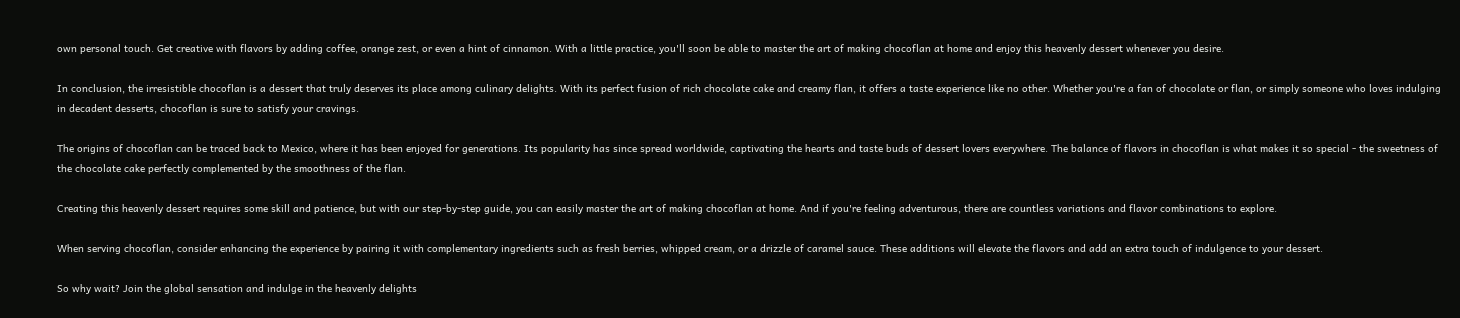own personal touch. Get creative with flavors by adding coffee, orange zest, or even a hint of cinnamon. With a little practice, you'll soon be able to master the art of making chocoflan at home and enjoy this heavenly dessert whenever you desire.

In conclusion, the irresistible chocoflan is a dessert that truly deserves its place among culinary delights. With its perfect fusion of rich chocolate cake and creamy flan, it offers a taste experience like no other. Whether you're a fan of chocolate or flan, or simply someone who loves indulging in decadent desserts, chocoflan is sure to satisfy your cravings.

The origins of chocoflan can be traced back to Mexico, where it has been enjoyed for generations. Its popularity has since spread worldwide, captivating the hearts and taste buds of dessert lovers everywhere. The balance of flavors in chocoflan is what makes it so special - the sweetness of the chocolate cake perfectly complemented by the smoothness of the flan.

Creating this heavenly dessert requires some skill and patience, but with our step-by-step guide, you can easily master the art of making chocoflan at home. And if you're feeling adventurous, there are countless variations and flavor combinations to explore.

When serving chocoflan, consider enhancing the experience by pairing it with complementary ingredients such as fresh berries, whipped cream, or a drizzle of caramel sauce. These additions will elevate the flavors and add an extra touch of indulgence to your dessert.

So why wait? Join the global sensation and indulge in the heavenly delights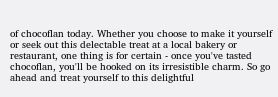of chocoflan today. Whether you choose to make it yourself or seek out this delectable treat at a local bakery or restaurant, one thing is for certain - once you've tasted chocoflan, you'll be hooked on its irresistible charm. So go ahead and treat yourself to this delightful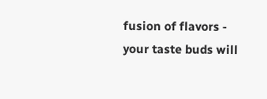fusion of flavors - your taste buds will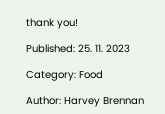thank you!

Published: 25. 11. 2023

Category: Food

Author: Harvey Brennan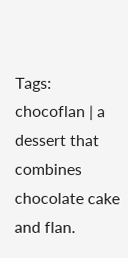Tags: chocoflan | a dessert that combines chocolate cake and flan.